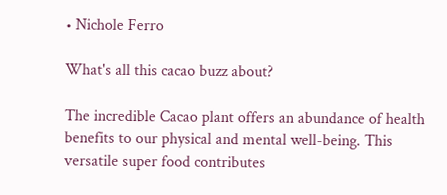• Nichole Ferro

What's all this cacao buzz about?

The incredible Cacao plant offers an abundance of health benefits to our physical and mental well-being. This versatile super food contributes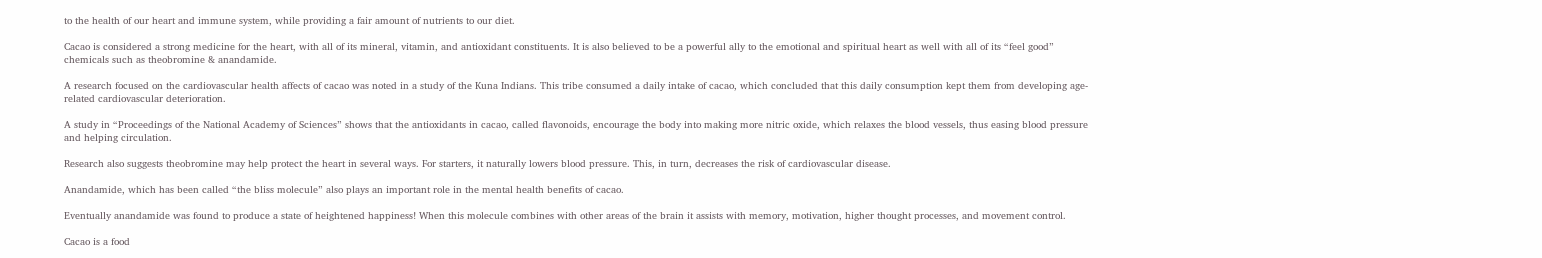to the health of our heart and immune system, while providing a fair amount of nutrients to our diet.

Cacao is considered a strong medicine for the heart, with all of its mineral, vitamin, and antioxidant constituents. It is also believed to be a powerful ally to the emotional and spiritual heart as well with all of its “feel good” chemicals such as theobromine & anandamide.

A research focused on the cardiovascular health affects of cacao was noted in a study of the Kuna Indians. This tribe consumed a daily intake of cacao, which concluded that this daily consumption kept them from developing age-related cardiovascular deterioration.

A study in “Proceedings of the National Academy of Sciences” shows that the antioxidants in cacao, called flavonoids, encourage the body into making more nitric oxide, which relaxes the blood vessels, thus easing blood pressure and helping circulation.

Research also suggests theobromine may help protect the heart in several ways. For starters, it naturally lowers blood pressure. This, in turn, decreases the risk of cardiovascular disease.

Anandamide, which has been called “the bliss molecule” also plays an important role in the mental health benefits of cacao.

Eventually anandamide was found to produce a state of heightened happiness! When this molecule combines with other areas of the brain it assists with memory, motivation, higher thought processes, and movement control.

Cacao is a food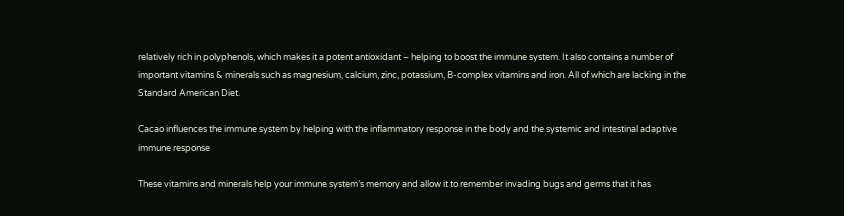relatively rich in polyphenols, which makes it a potent antioxidant – helping to boost the immune system. It also contains a number of important vitamins & minerals such as magnesium, calcium, zinc, potassium, B-complex vitamins and iron. All of which are lacking in the Standard American Diet.

Cacao influences the immune system by helping with the inflammatory response in the body and the systemic and intestinal adaptive immune response

These vitamins and minerals help your immune system’s memory and allow it to remember invading bugs and germs that it has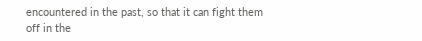encountered in the past, so that it can fight them off in the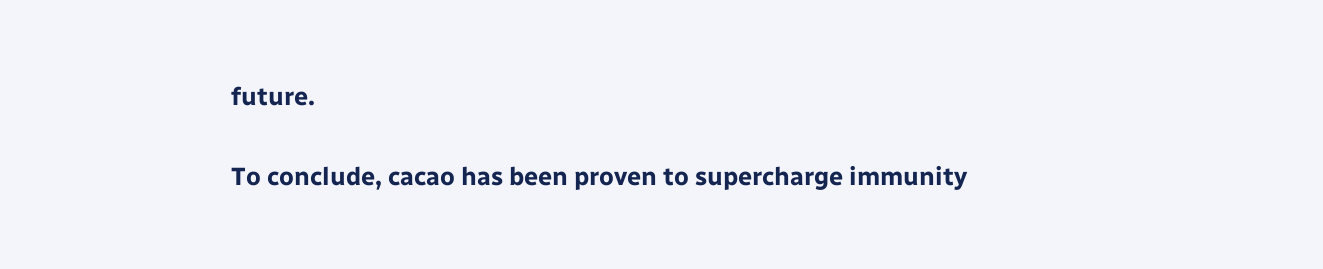future.

To conclude, cacao has been proven to supercharge immunity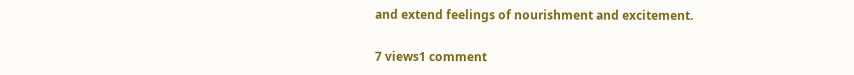and extend feelings of nourishment and excitement.

7 views1 comment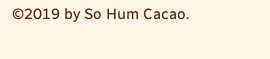©2019 by So Hum Cacao.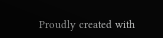Proudly created with